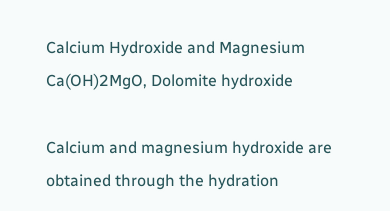Calcium Hydroxide and Magnesium Ca(OH)2MgO, Dolomite hydroxide

Calcium and magnesium hydroxide are obtained through the hydration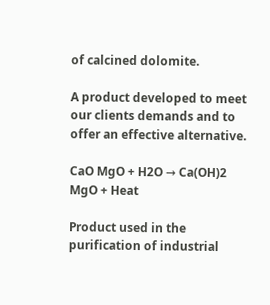of calcined dolomite.

A product developed to meet our clients demands and to offer an effective alternative.

CaO MgO + H2O → Ca(OH)2 MgO + Heat

Product used in the purification of industrial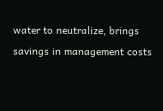water to neutralize, brings savings in management costs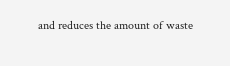and reduces the amount of waste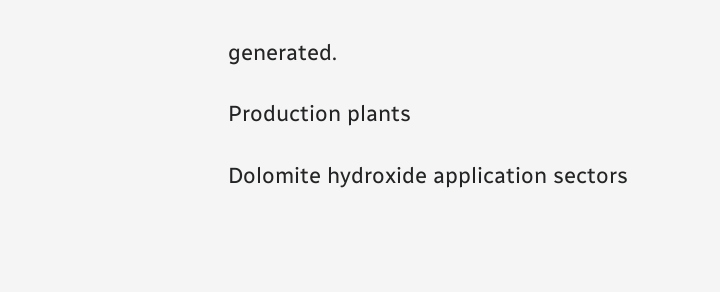generated.

Production plants

Dolomite hydroxide application sectors